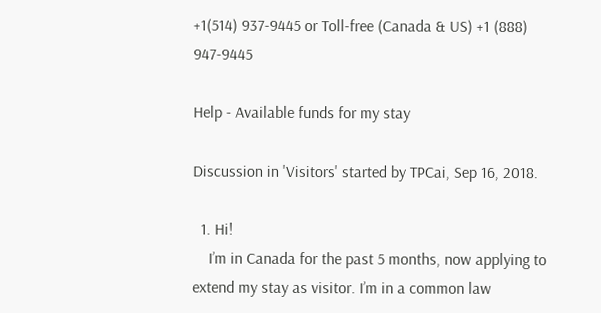+1(514) 937-9445 or Toll-free (Canada & US) +1 (888) 947-9445

Help - Available funds for my stay

Discussion in 'Visitors' started by TPCai, Sep 16, 2018.

  1. Hi!
    I’m in Canada for the past 5 months, now applying to extend my stay as visitor. I’m in a common law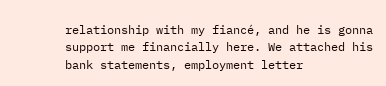relationship with my fiancé, and he is gonna support me financially here. We attached his bank statements, employment letter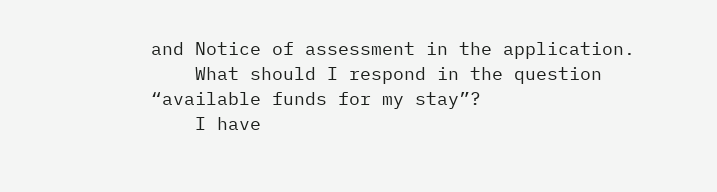and Notice of assessment in the application.
    What should I respond in the question “available funds for my stay”?
    I have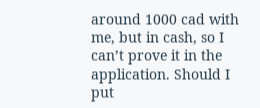around 1000 cad with me, but in cash, so I can’t prove it in the application. Should I put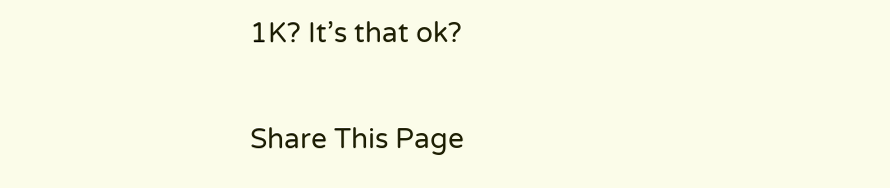1K? It’s that ok?

Share This Page